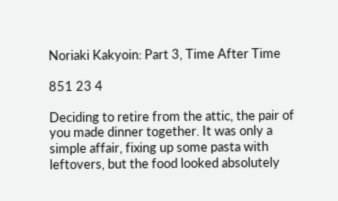Noriaki Kakyoin: Part 3, Time After Time

851 23 4

Deciding to retire from the attic, the pair of you made dinner together. It was only a simple affair, fixing up some pasta with leftovers, but the food looked absolutely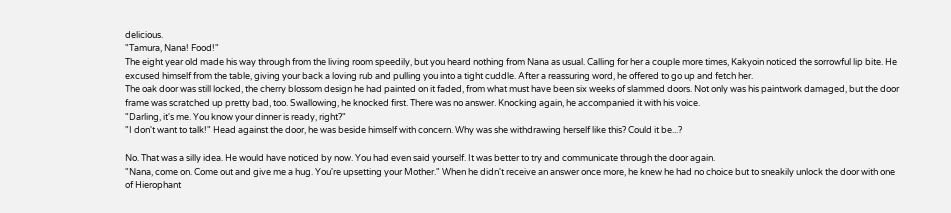delicious.
"Tamura, Nana! Food!"
The eight year old made his way through from the living room speedily, but you heard nothing from Nana as usual. Calling for her a couple more times, Kakyoin noticed the sorrowful lip bite. He excused himself from the table, giving your back a loving rub and pulling you into a tight cuddle. After a reassuring word, he offered to go up and fetch her.
The oak door was still locked, the cherry blossom design he had painted on it faded, from what must have been six weeks of slammed doors. Not only was his paintwork damaged, but the door frame was scratched up pretty bad, too. Swallowing, he knocked first. There was no answer. Knocking again, he accompanied it with his voice.
"Darling, it's me. You know your dinner is ready, right?"
"I don't want to talk!" Head against the door, he was beside himself with concern. Why was she withdrawing herself like this? Could it be...?

No. That was a silly idea. He would have noticed by now. You had even said yourself. It was better to try and communicate through the door again.
"Nana, come on. Come out and give me a hug. You're upsetting your Mother." When he didn't receive an answer once more, he knew he had no choice but to sneakily unlock the door with one of Hierophant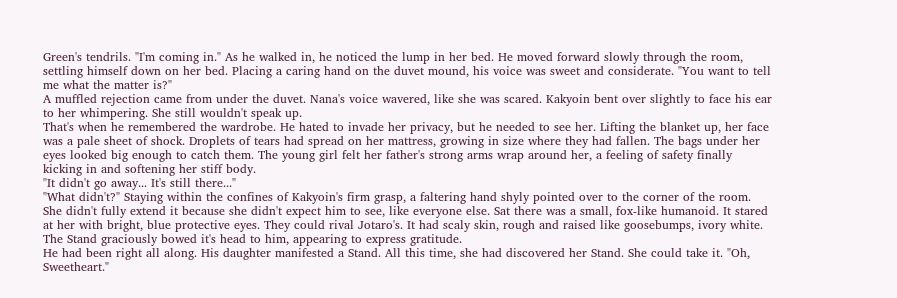Green's tendrils. "I'm coming in." As he walked in, he noticed the lump in her bed. He moved forward slowly through the room,  settling himself down on her bed. Placing a caring hand on the duvet mound, his voice was sweet and considerate. "You want to tell me what the matter is?"
A muffled rejection came from under the duvet. Nana's voice wavered, like she was scared. Kakyoin bent over slightly to face his ear to her whimpering. She still wouldn't speak up.
That's when he remembered the wardrobe. He hated to invade her privacy, but he needed to see her. Lifting the blanket up, her face was a pale sheet of shock. Droplets of tears had spread on her mattress, growing in size where they had fallen. The bags under her eyes looked big enough to catch them. The young girl felt her father's strong arms wrap around her, a feeling of safety finally kicking in and softening her stiff body.
"It didn't go away... It's still there..."
"What didn't?" Staying within the confines of Kakyoin's firm grasp, a faltering hand shyly pointed over to the corner of the room. She didn't fully extend it because she didn't expect him to see, like everyone else. Sat there was a small, fox-like humanoid. It stared at her with bright, blue protective eyes. They could rival Jotaro's. It had scaly skin, rough and raised like goosebumps, ivory white. The Stand graciously bowed it's head to him, appearing to express gratitude.
He had been right all along. His daughter manifested a Stand. All this time, she had discovered her Stand. She could take it. "Oh, Sweetheart."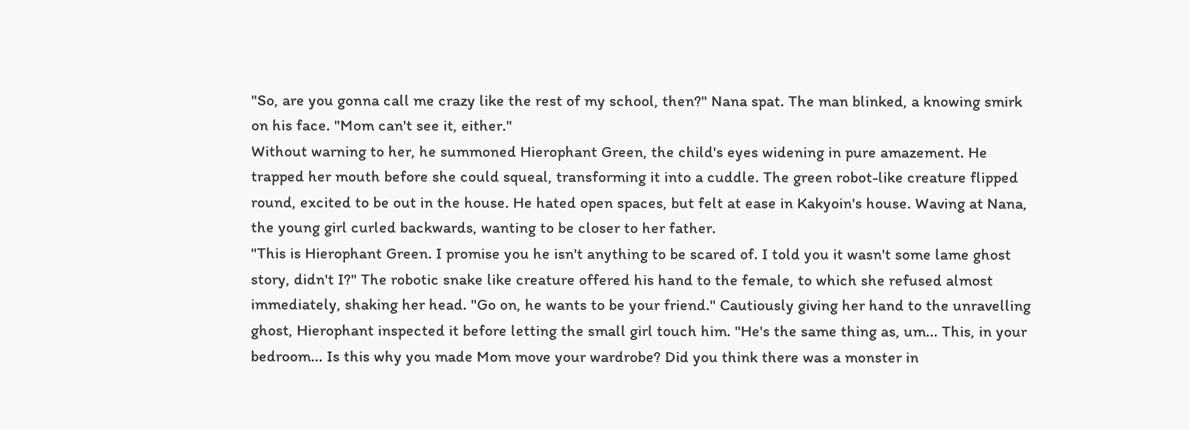"So, are you gonna call me crazy like the rest of my school, then?" Nana spat. The man blinked, a knowing smirk on his face. "Mom can't see it, either."
Without warning to her, he summoned Hierophant Green, the child's eyes widening in pure amazement. He trapped her mouth before she could squeal, transforming it into a cuddle. The green robot-like creature flipped round, excited to be out in the house. He hated open spaces, but felt at ease in Kakyoin's house. Waving at Nana, the young girl curled backwards, wanting to be closer to her father.
"This is Hierophant Green. I promise you he isn't anything to be scared of. I told you it wasn't some lame ghost story, didn't I?" The robotic snake like creature offered his hand to the female, to which she refused almost immediately, shaking her head. "Go on, he wants to be your friend." Cautiously giving her hand to the unravelling ghost, Hierophant inspected it before letting the small girl touch him. "He's the same thing as, um... This, in your bedroom... Is this why you made Mom move your wardrobe? Did you think there was a monster in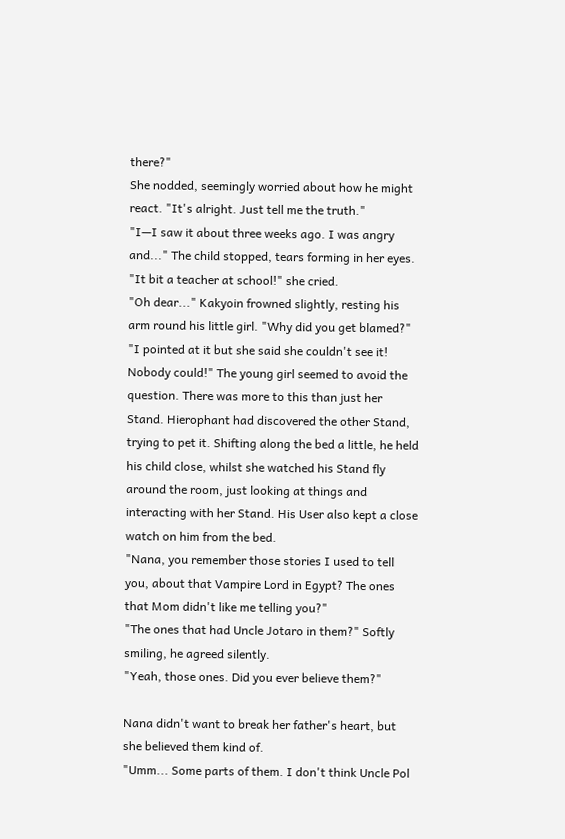there?"
She nodded, seemingly worried about how he might react. "It's alright. Just tell me the truth."
"I—I saw it about three weeks ago. I was angry and..." The child stopped, tears forming in her eyes. "It bit a teacher at school!" she cried.
"Oh dear..." Kakyoin frowned slightly, resting his arm round his little girl. "Why did you get blamed?"
"I pointed at it but she said she couldn't see it! Nobody could!" The young girl seemed to avoid the question. There was more to this than just her Stand. Hierophant had discovered the other Stand, trying to pet it. Shifting along the bed a little, he held his child close, whilst she watched his Stand fly around the room, just looking at things and interacting with her Stand. His User also kept a close watch on him from the bed.
"Nana, you remember those stories I used to tell you, about that Vampire Lord in Egypt? The ones that Mom didn't like me telling you?"
"The ones that had Uncle Jotaro in them?" Softly smiling, he agreed silently.
"Yeah, those ones. Did you ever believe them?"

Nana didn't want to break her father's heart, but she believed them kind of.
"Umm... Some parts of them. I don't think Uncle Pol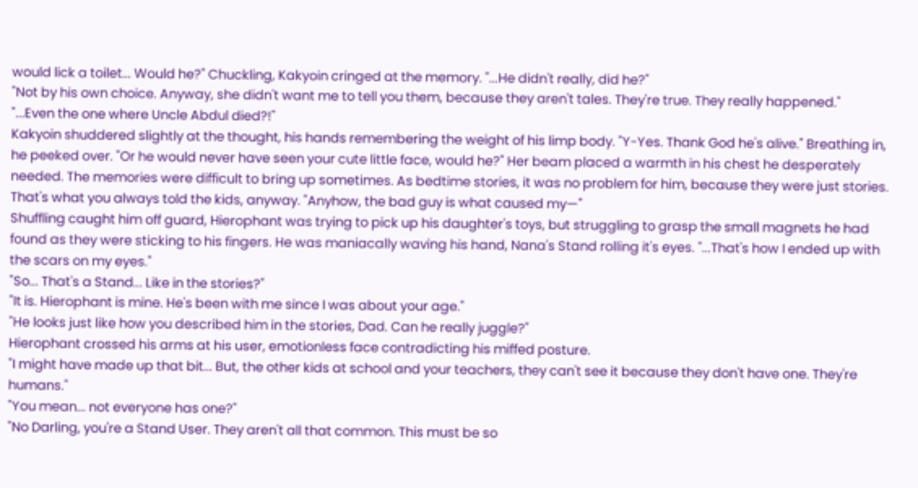would lick a toilet... Would he?" Chuckling, Kakyoin cringed at the memory. "...He didn't really, did he?"
"Not by his own choice. Anyway, she didn't want me to tell you them, because they aren't tales. They're true. They really happened."
"...Even the one where Uncle Abdul died?!"
Kakyoin shuddered slightly at the thought, his hands remembering the weight of his limp body. "Y-Yes. Thank God he's alive." Breathing in, he peeked over. "Or he would never have seen your cute little face, would he?" Her beam placed a warmth in his chest he desperately needed. The memories were difficult to bring up sometimes. As bedtime stories, it was no problem for him, because they were just stories. That's what you always told the kids, anyway. "Anyhow, the bad guy is what caused my—"
Shuffling caught him off guard, Hierophant was trying to pick up his daughter's toys, but struggling to grasp the small magnets he had found as they were sticking to his fingers. He was maniacally waving his hand, Nana's Stand rolling it's eyes. "...That's how I ended up with the scars on my eyes."
"So... That's a Stand... Like in the stories?"
"It is. Hierophant is mine. He's been with me since I was about your age."
"He looks just like how you described him in the stories, Dad. Can he really juggle?"
Hierophant crossed his arms at his user, emotionless face contradicting his miffed posture.
"I might have made up that bit... But, the other kids at school and your teachers, they can't see it because they don't have one. They're humans."
"You mean... not everyone has one?"
"No Darling, you're a Stand User. They aren't all that common. This must be so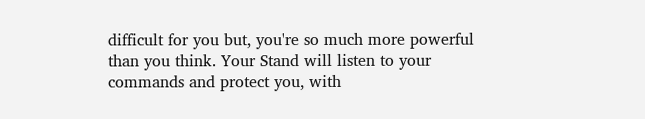difficult for you but, you're so much more powerful than you think. Your Stand will listen to your commands and protect you, with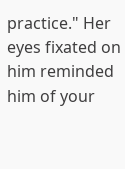practice." Her eyes fixated on him reminded him of your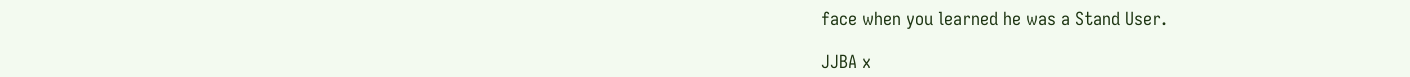face when you learned he was a Stand User.

JJBA x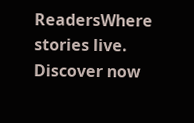ReadersWhere stories live. Discover now